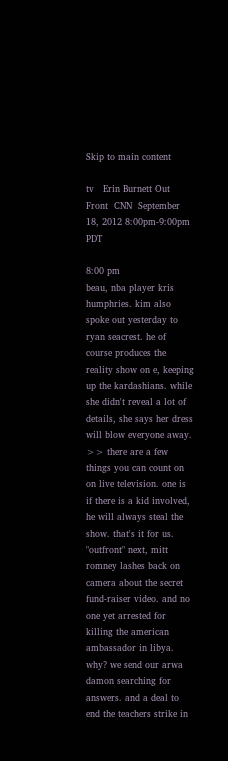Skip to main content

tv   Erin Burnett Out Front  CNN  September 18, 2012 8:00pm-9:00pm PDT

8:00 pm
beau, nba player kris humphries. kim also spoke out yesterday to ryan seacrest. he of course produces the reality show on e, keeping up the kardashians. while she didn't reveal a lot of details, she says her dress will blow everyone away. >> there are a few things you can count on on live television. one is if there is a kid involved, he will always steal the show. that's it for us. "outfront" next, mitt romney lashes back on camera about the secret fund-raiser video. and no one yet arrested for killing the american ambassador in libya. why? we send our arwa damon searching for answers. and a deal to end the teachers strike in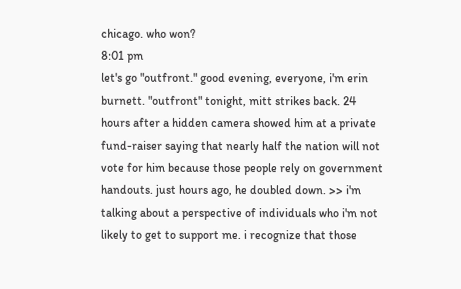chicago. who won?
8:01 pm
let's go "outfront." good evening, everyone, i'm erin burnett. "outfront" tonight, mitt strikes back. 24 hours after a hidden camera showed him at a private fund-raiser saying that nearly half the nation will not vote for him because those people rely on government handouts. just hours ago, he doubled down. >> i'm talking about a perspective of individuals who i'm not likely to get to support me. i recognize that those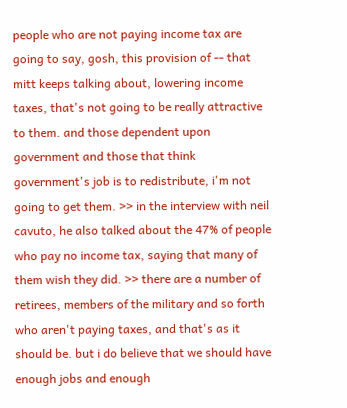people who are not paying income tax are going to say, gosh, this provision of -- that mitt keeps talking about, lowering income taxes, that's not going to be really attractive to them. and those dependent upon government and those that think government's job is to redistribute, i'm not going to get them. >> in the interview with neil cavuto, he also talked about the 47% of people who pay no income tax, saying that many of them wish they did. >> there are a number of retirees, members of the military and so forth who aren't paying taxes, and that's as it should be. but i do believe that we should have enough jobs and enough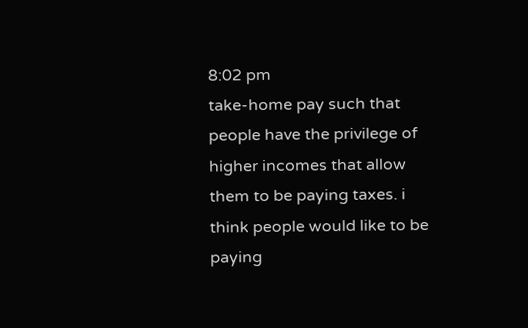8:02 pm
take-home pay such that people have the privilege of higher incomes that allow them to be paying taxes. i think people would like to be paying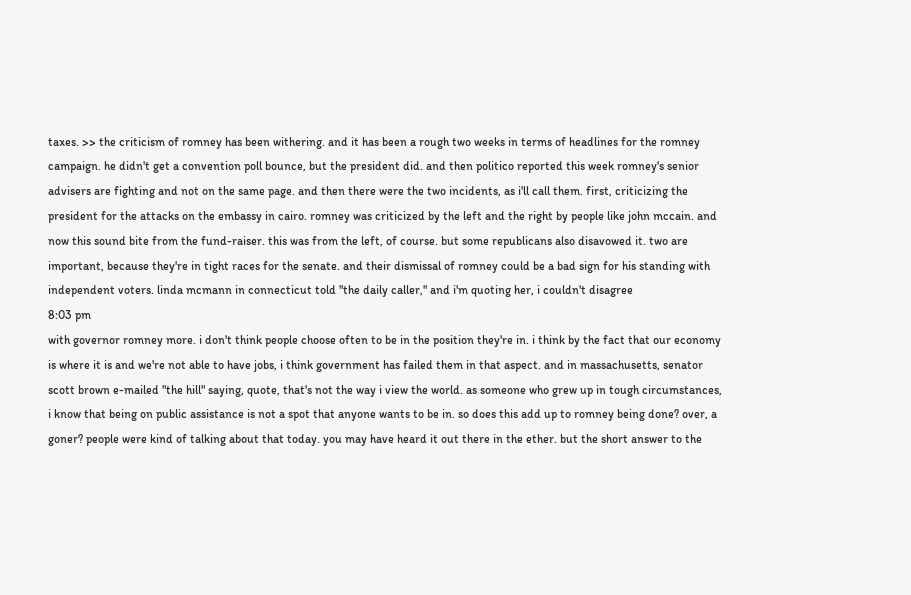taxes. >> the criticism of romney has been withering. and it has been a rough two weeks in terms of headlines for the romney campaign. he didn't get a convention poll bounce, but the president did. and then politico reported this week romney's senior advisers are fighting and not on the same page. and then there were the two incidents, as i'll call them. first, criticizing the president for the attacks on the embassy in cairo. romney was criticized by the left and the right by people like john mccain. and now this sound bite from the fund-raiser. this was from the left, of course. but some republicans also disavowed it. two are important, because they're in tight races for the senate. and their dismissal of romney could be a bad sign for his standing with independent voters. linda mcmann in connecticut told "the daily caller," and i'm quoting her, i couldn't disagree
8:03 pm
with governor romney more. i don't think people choose often to be in the position they're in. i think by the fact that our economy is where it is and we're not able to have jobs, i think government has failed them in that aspect. and in massachusetts, senator scott brown e-mailed "the hill" saying, quote, that's not the way i view the world. as someone who grew up in tough circumstances, i know that being on public assistance is not a spot that anyone wants to be in. so does this add up to romney being done? over, a goner? people were kind of talking about that today. you may have heard it out there in the ether. but the short answer to the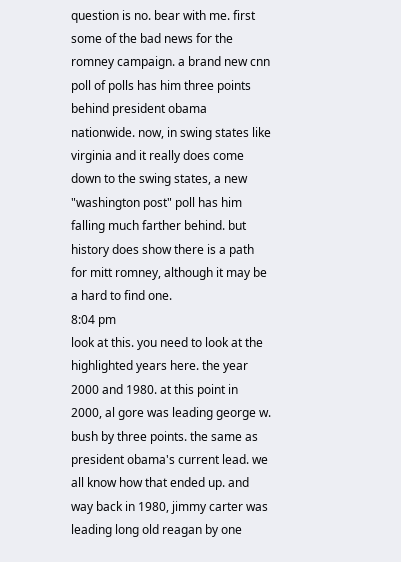question is no. bear with me. first some of the bad news for the romney campaign. a brand new cnn poll of polls has him three points behind president obama nationwide. now, in swing states like virginia and it really does come down to the swing states, a new "washington post" poll has him falling much farther behind. but history does show there is a path for mitt romney, although it may be a hard to find one.
8:04 pm
look at this. you need to look at the highlighted years here. the year 2000 and 1980. at this point in 2000, al gore was leading george w. bush by three points. the same as president obama's current lead. we all know how that ended up. and way back in 1980, jimmy carter was leading long old reagan by one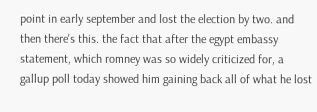point in early september and lost the election by two. and then there's this. the fact that after the egypt embassy statement, which romney was so widely criticized for, a gallup poll today showed him gaining back all of what he lost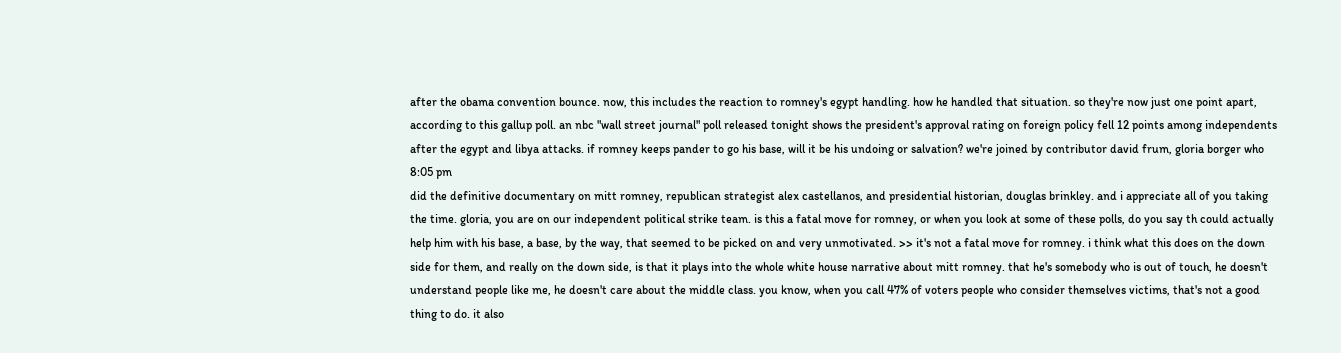after the obama convention bounce. now, this includes the reaction to romney's egypt handling. how he handled that situation. so they're now just one point apart, according to this gallup poll. an nbc "wall street journal" poll released tonight shows the president's approval rating on foreign policy fell 12 points among independents after the egypt and libya attacks. if romney keeps pander to go his base, will it be his undoing or salvation? we're joined by contributor david frum, gloria borger who
8:05 pm
did the definitive documentary on mitt romney, republican strategist alex castellanos, and presidential historian, douglas brinkley. and i appreciate all of you taking the time. gloria, you are on our independent political strike team. is this a fatal move for romney, or when you look at some of these polls, do you say th could actually help him with his base, a base, by the way, that seemed to be picked on and very unmotivated. >> it's not a fatal move for romney. i think what this does on the down side for them, and really on the down side, is that it plays into the whole white house narrative about mitt romney. that he's somebody who is out of touch, he doesn't understand people like me, he doesn't care about the middle class. you know, when you call 47% of voters people who consider themselves victims, that's not a good thing to do. it also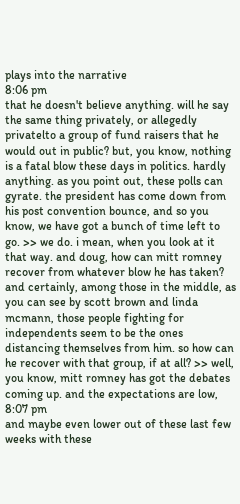plays into the narrative
8:06 pm
that he doesn't believe anything. will he say the same thing privately, or allegedly privatelto a group of fund raisers that he would out in public? but, you know, nothing is a fatal blow these days in politics. hardly anything. as you point out, these polls can gyrate. the president has come down from his post convention bounce, and so you know, we have got a bunch of time left to go. >> we do. i mean, when you look at it that way. and doug, how can mitt romney recover from whatever blow he has taken? and certainly, among those in the middle, as you can see by scott brown and linda mcmann, those people fighting for independents seem to be the ones distancing themselves from him. so how can he recover with that group, if at all? >> well, you know, mitt romney has got the debates coming up. and the expectations are low,
8:07 pm
and maybe even lower out of these last few weeks with these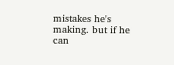mistakes he's making. but if he can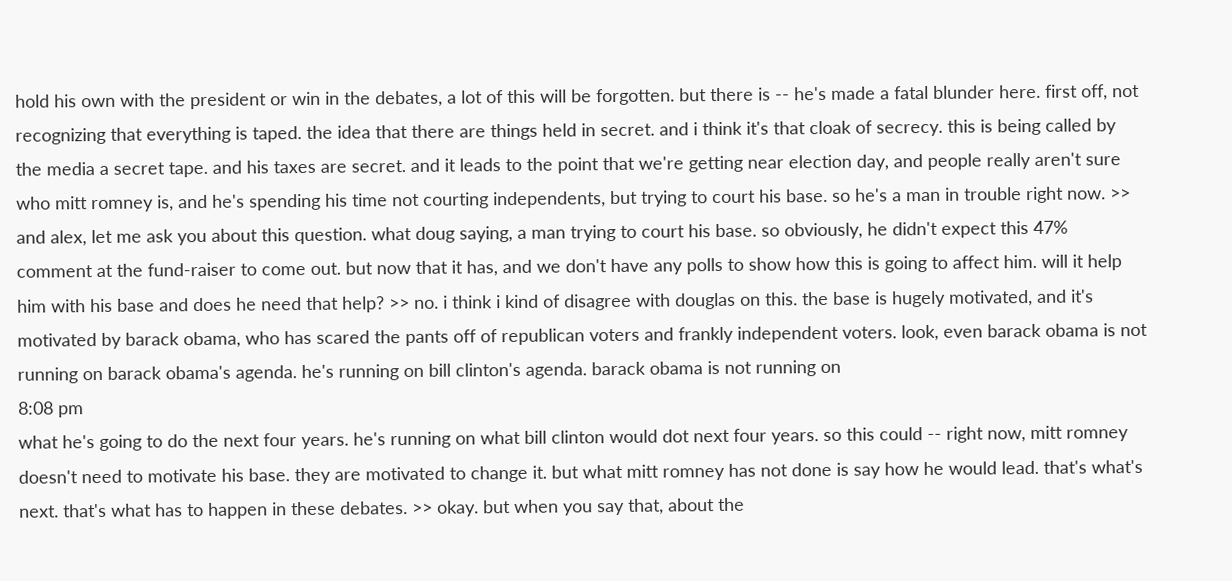hold his own with the president or win in the debates, a lot of this will be forgotten. but there is -- he's made a fatal blunder here. first off, not recognizing that everything is taped. the idea that there are things held in secret. and i think it's that cloak of secrecy. this is being called by the media a secret tape. and his taxes are secret. and it leads to the point that we're getting near election day, and people really aren't sure who mitt romney is, and he's spending his time not courting independents, but trying to court his base. so he's a man in trouble right now. >> and alex, let me ask you about this question. what doug saying, a man trying to court his base. so obviously, he didn't expect this 47% comment at the fund-raiser to come out. but now that it has, and we don't have any polls to show how this is going to affect him. will it help him with his base and does he need that help? >> no. i think i kind of disagree with douglas on this. the base is hugely motivated, and it's motivated by barack obama, who has scared the pants off of republican voters and frankly independent voters. look, even barack obama is not running on barack obama's agenda. he's running on bill clinton's agenda. barack obama is not running on
8:08 pm
what he's going to do the next four years. he's running on what bill clinton would dot next four years. so this could -- right now, mitt romney doesn't need to motivate his base. they are motivated to change it. but what mitt romney has not done is say how he would lead. that's what's next. that's what has to happen in these debates. >> okay. but when you say that, about the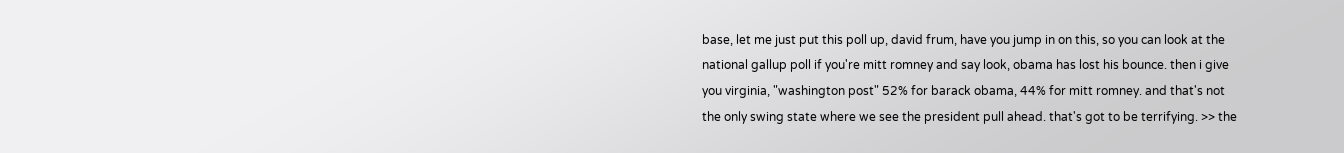base, let me just put this poll up, david frum, have you jump in on this, so you can look at the national gallup poll if you're mitt romney and say look, obama has lost his bounce. then i give you virginia, "washington post" 52% for barack obama, 44% for mitt romney. and that's not the only swing state where we see the president pull ahead. that's got to be terrifying. >> the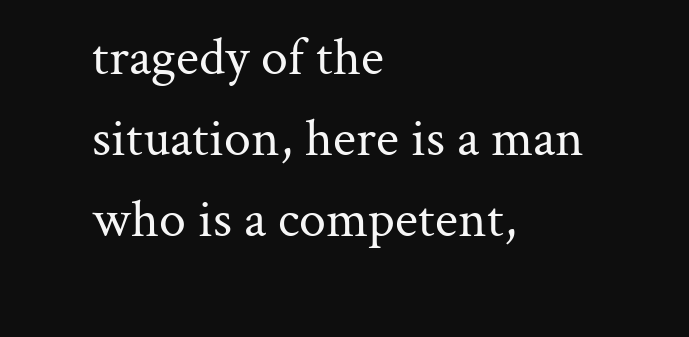tragedy of the situation, here is a man who is a competent,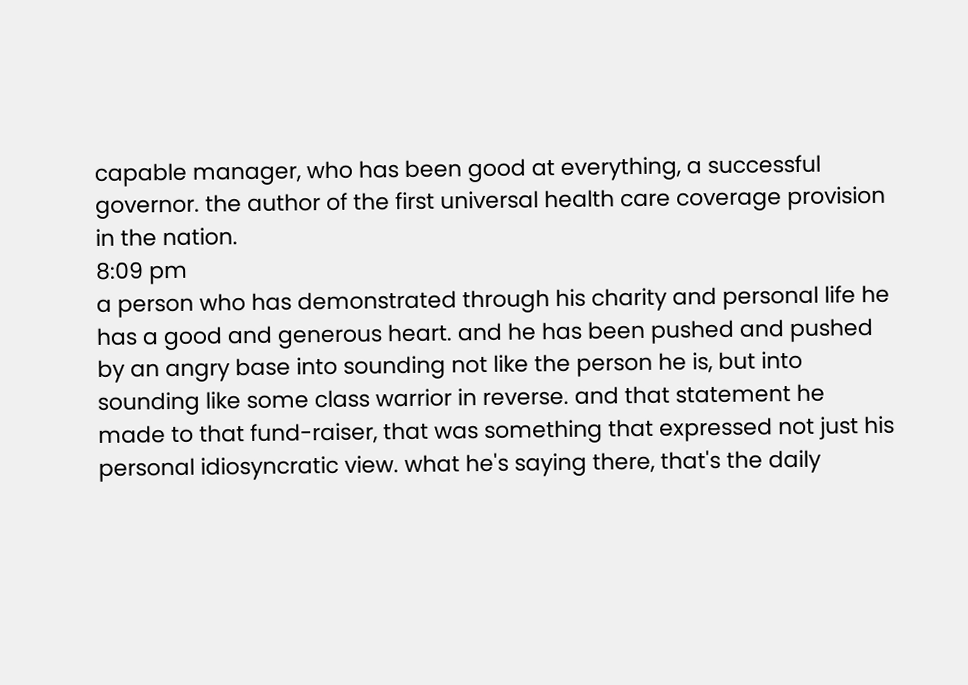capable manager, who has been good at everything, a successful governor. the author of the first universal health care coverage provision in the nation.
8:09 pm
a person who has demonstrated through his charity and personal life he has a good and generous heart. and he has been pushed and pushed by an angry base into sounding not like the person he is, but into sounding like some class warrior in reverse. and that statement he made to that fund-raiser, that was something that expressed not just his personal idiosyncratic view. what he's saying there, that's the daily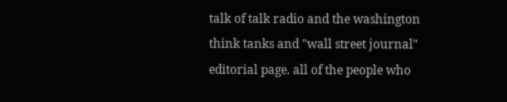talk of talk radio and the washington think tanks and "wall street journal" editorial page. all of the people who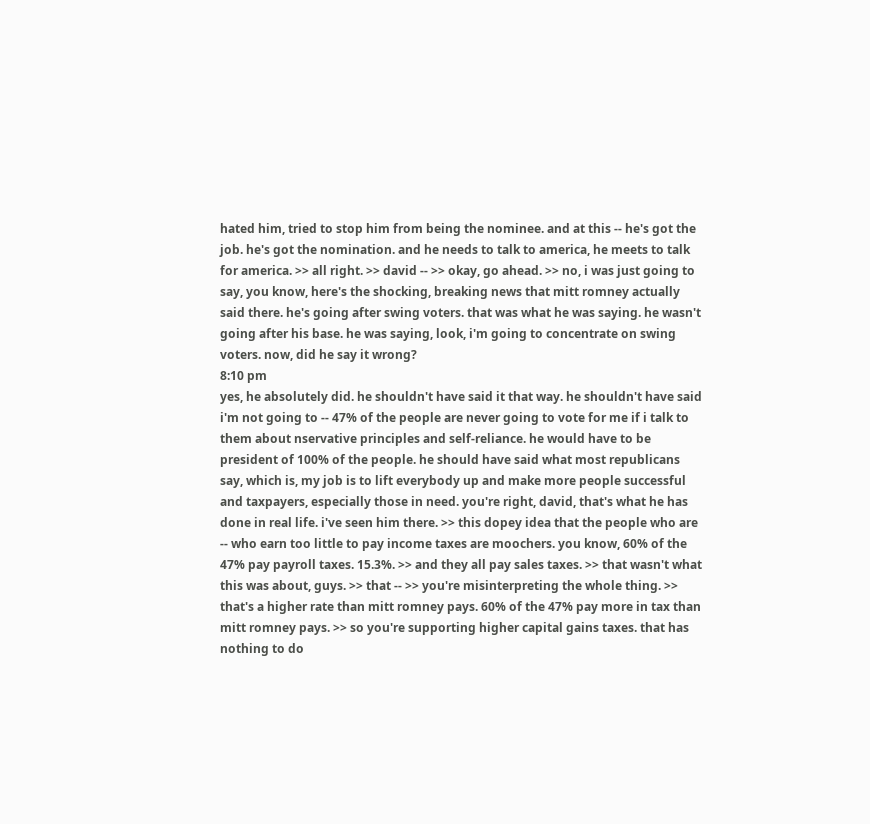hated him, tried to stop him from being the nominee. and at this -- he's got the job. he's got the nomination. and he needs to talk to america, he meets to talk for america. >> all right. >> david -- >> okay, go ahead. >> no, i was just going to say, you know, here's the shocking, breaking news that mitt romney actually said there. he's going after swing voters. that was what he was saying. he wasn't going after his base. he was saying, look, i'm going to concentrate on swing voters. now, did he say it wrong?
8:10 pm
yes, he absolutely did. he shouldn't have said it that way. he shouldn't have said i'm not going to -- 47% of the people are never going to vote for me if i talk to them about nservative principles and self-reliance. he would have to be president of 100% of the people. he should have said what most republicans say, which is, my job is to lift everybody up and make more people successful and taxpayers, especially those in need. you're right, david, that's what he has done in real life. i've seen him there. >> this dopey idea that the people who are -- who earn too little to pay income taxes are moochers. you know, 60% of the 47% pay payroll taxes. 15.3%. >> and they all pay sales taxes. >> that wasn't what this was about, guys. >> that -- >> you're misinterpreting the whole thing. >> that's a higher rate than mitt romney pays. 60% of the 47% pay more in tax than mitt romney pays. >> so you're supporting higher capital gains taxes. that has nothing to do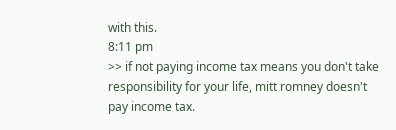with this.
8:11 pm
>> if not paying income tax means you don't take responsibility for your life, mitt romney doesn't pay income tax.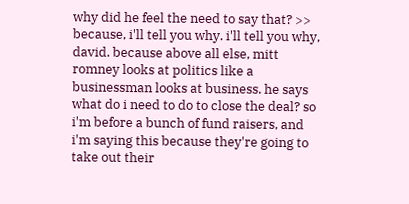why did he feel the need to say that? >> because, i'll tell you why. i'll tell you why, david. because above all else, mitt romney looks at politics like a businessman looks at business. he says what do i need to do to close the deal? so i'm before a bunch of fund raisers, and i'm saying this because they're going to take out their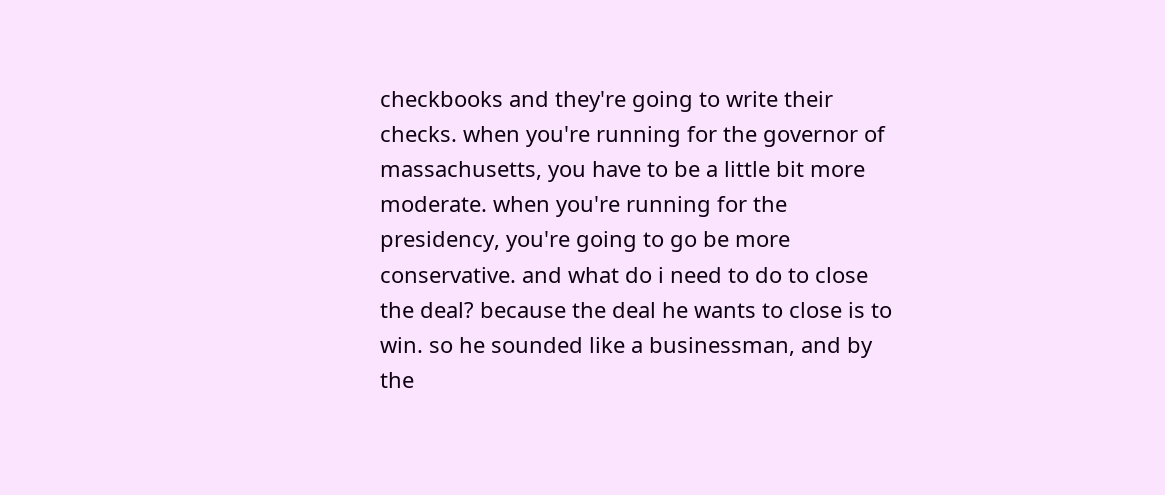checkbooks and they're going to write their checks. when you're running for the governor of massachusetts, you have to be a little bit more moderate. when you're running for the presidency, you're going to go be more conservative. and what do i need to do to close the deal? because the deal he wants to close is to win. so he sounded like a businessman, and by the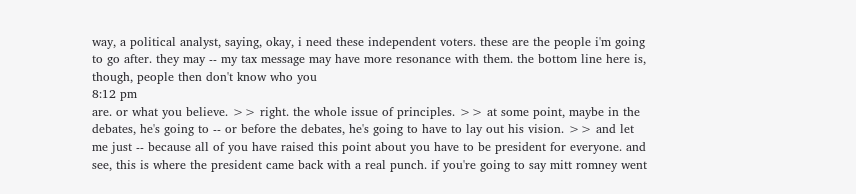way, a political analyst, saying, okay, i need these independent voters. these are the people i'm going to go after. they may -- my tax message may have more resonance with them. the bottom line here is, though, people then don't know who you
8:12 pm
are. or what you believe. >> right. the whole issue of principles. >> at some point, maybe in the debates, he's going to -- or before the debates, he's going to have to lay out his vision. >> and let me just -- because all of you have raised this point about you have to be president for everyone. and see, this is where the president came back with a real punch. if you're going to say mitt romney went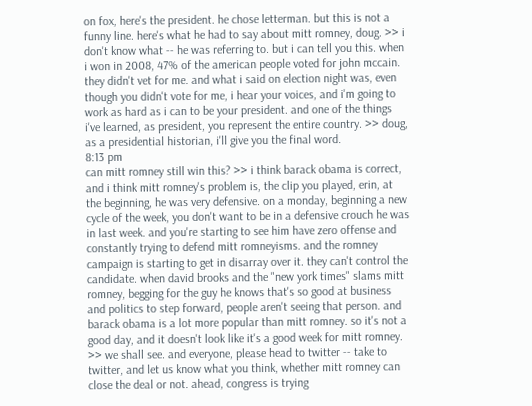on fox, here's the president. he chose letterman. but this is not a funny line. here's what he had to say about mitt romney, doug. >> i don't know what -- he was referring to. but i can tell you this. when i won in 2008, 47% of the american people voted for john mccain. they didn't vet for me. and what i said on election night was, even though you didn't vote for me, i hear your voices, and i'm going to work as hard as i can to be your president. and one of the things i've learned, as president, you represent the entire country. >> doug, as a presidential historian, i'll give you the final word.
8:13 pm
can mitt romney still win this? >> i think barack obama is correct, and i think mitt romney's problem is, the clip you played, erin, at the beginning, he was very defensive. on a monday, beginning a new cycle of the week, you don't want to be in a defensive crouch he was in last week. and you're starting to see him have zero offense and constantly trying to defend mitt romneyisms. and the romney campaign is starting to get in disarray over it. they can't control the candidate. when david brooks and the "new york times" slams mitt romney, begging for the guy he knows that's so good at business and politics to step forward, people aren't seeing that person. and barack obama is a lot more popular than mitt romney. so it's not a good day, and it doesn't look like it's a good week for mitt romney. >> we shall see. and everyone, please head to twitter -- take to twitter, and let us know what you think, whether mitt romney can close the deal or not. ahead, congress is trying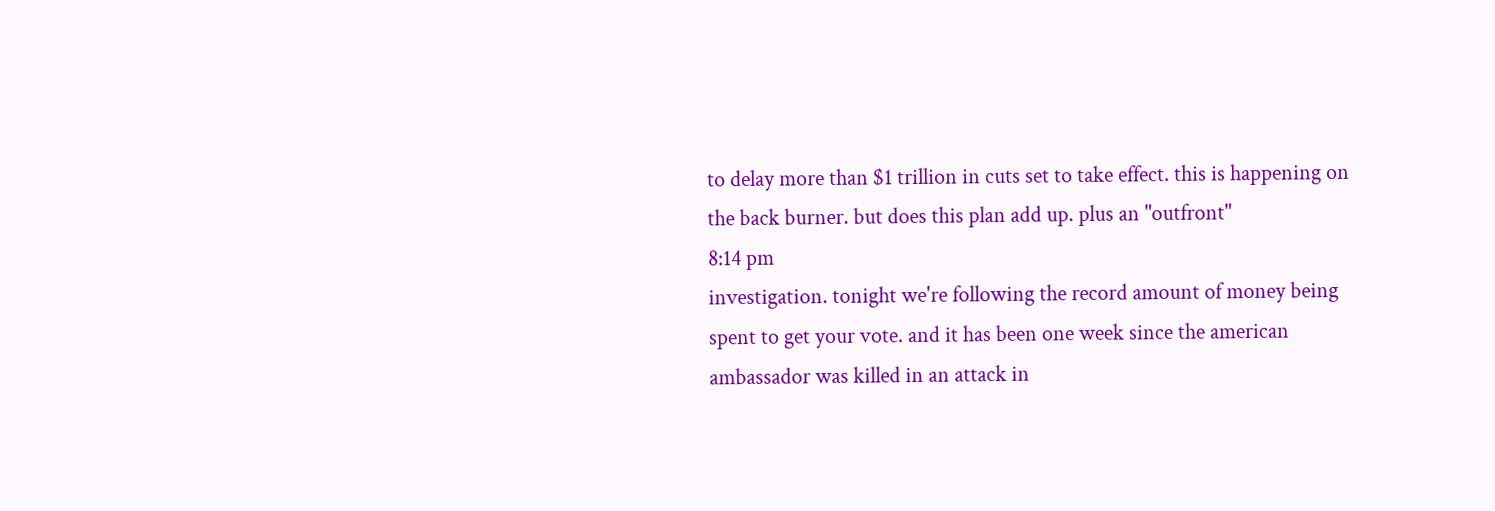to delay more than $1 trillion in cuts set to take effect. this is happening on the back burner. but does this plan add up. plus an "outfront"
8:14 pm
investigation. tonight we're following the record amount of money being spent to get your vote. and it has been one week since the american ambassador was killed in an attack in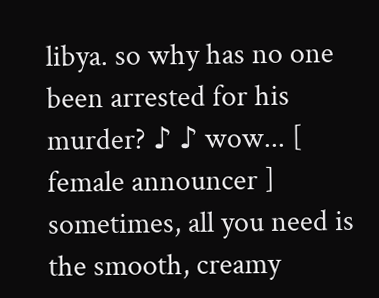libya. so why has no one been arrested for his murder? ♪ ♪ wow... [ female announcer ] sometimes, all you need is the smooth, creamy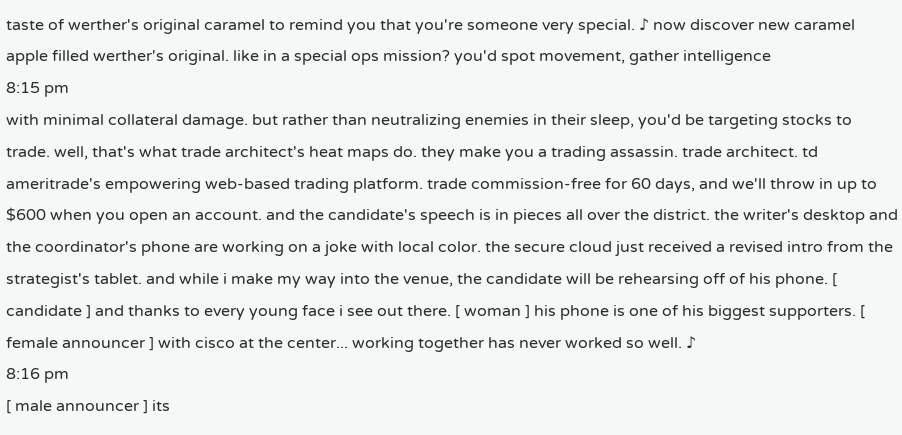taste of werther's original caramel to remind you that you're someone very special. ♪ now discover new caramel apple filled werther's original. like in a special ops mission? you'd spot movement, gather intelligence
8:15 pm
with minimal collateral damage. but rather than neutralizing enemies in their sleep, you'd be targeting stocks to trade. well, that's what trade architect's heat maps do. they make you a trading assassin. trade architect. td ameritrade's empowering web-based trading platform. trade commission-free for 60 days, and we'll throw in up to $600 when you open an account. and the candidate's speech is in pieces all over the district. the writer's desktop and the coordinator's phone are working on a joke with local color. the secure cloud just received a revised intro from the strategist's tablet. and while i make my way into the venue, the candidate will be rehearsing off of his phone. [ candidate ] and thanks to every young face i see out there. [ woman ] his phone is one of his biggest supporters. [ female announcer ] with cisco at the center... working together has never worked so well. ♪
8:16 pm
[ male announcer ] its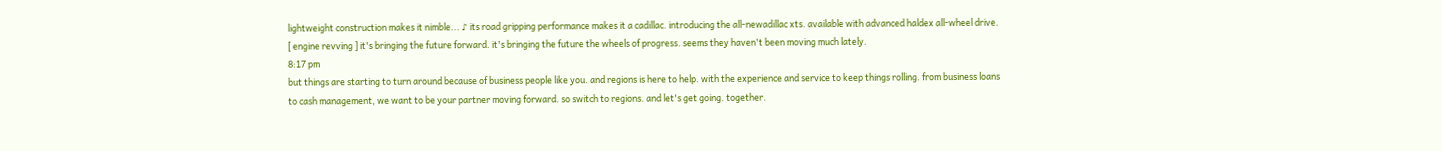lightweight construction makes it nimble... ♪ its road gripping performance makes it a cadillac. introducing the all-newadillac xts. available with advanced haldex all-wheel drive. [ engine revving ] it's bringing the future forward. it's bringing the future the wheels of progress. seems they haven't been moving much lately.
8:17 pm
but things are starting to turn around because of business people like you. and regions is here to help. with the experience and service to keep things rolling. from business loans to cash management, we want to be your partner moving forward. so switch to regions. and let's get going. together.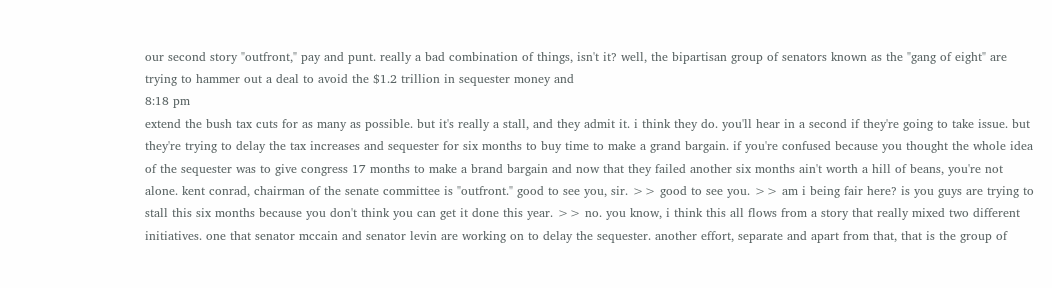our second story "outfront," pay and punt. really a bad combination of things, isn't it? well, the bipartisan group of senators known as the "gang of eight" are trying to hammer out a deal to avoid the $1.2 trillion in sequester money and
8:18 pm
extend the bush tax cuts for as many as possible. but it's really a stall, and they admit it. i think they do. you'll hear in a second if they're going to take issue. but they're trying to delay the tax increases and sequester for six months to buy time to make a grand bargain. if you're confused because you thought the whole idea of the sequester was to give congress 17 months to make a brand bargain and now that they failed another six months ain't worth a hill of beans, you're not alone. kent conrad, chairman of the senate committee is "outfront." good to see you, sir. >> good to see you. >> am i being fair here? is you guys are trying to stall this six months because you don't think you can get it done this year. >> no. you know, i think this all flows from a story that really mixed two different initiatives. one that senator mccain and senator levin are working on to delay the sequester. another effort, separate and apart from that, that is the group of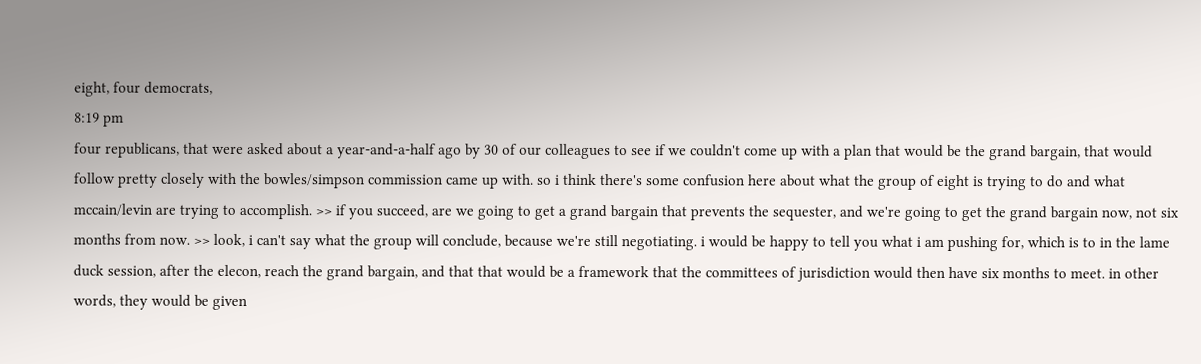eight, four democrats,
8:19 pm
four republicans, that were asked about a year-and-a-half ago by 30 of our colleagues to see if we couldn't come up with a plan that would be the grand bargain, that would follow pretty closely with the bowles/simpson commission came up with. so i think there's some confusion here about what the group of eight is trying to do and what mccain/levin are trying to accomplish. >> if you succeed, are we going to get a grand bargain that prevents the sequester, and we're going to get the grand bargain now, not six months from now. >> look, i can't say what the group will conclude, because we're still negotiating. i would be happy to tell you what i am pushing for, which is to in the lame duck session, after the elecon, reach the grand bargain, and that that would be a framework that the committees of jurisdiction would then have six months to meet. in other words, they would be given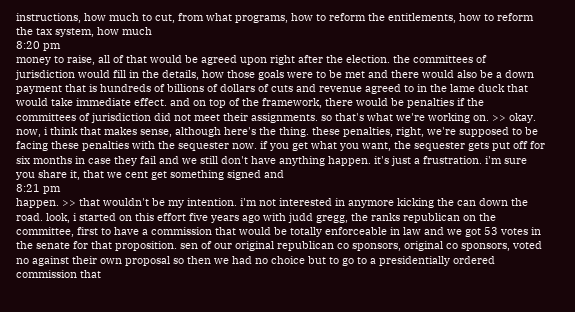instructions, how much to cut, from what programs, how to reform the entitlements, how to reform the tax system, how much
8:20 pm
money to raise, all of that would be agreed upon right after the election. the committees of jurisdiction would fill in the details, how those goals were to be met and there would also be a down payment that is hundreds of billions of dollars of cuts and revenue agreed to in the lame duck that would take immediate effect. and on top of the framework, there would be penalties if the committees of jurisdiction did not meet their assignments. so that's what we're working on. >> okay. now, i think that makes sense, although here's the thing. these penalties, right, we're supposed to be facing these penalties with the sequester now. if you get what you want, the sequester gets put off for six months in case they fail and we still don't have anything happen. it's just a frustration. i'm sure you share it, that we cent get something signed and
8:21 pm
happen. >> that wouldn't be my intention. i'm not interested in anymore kicking the can down the road. look, i started on this effort five years ago with judd gregg, the ranks republican on the committee, first to have a commission that would be totally enforceable in law and we got 53 votes in the senate for that proposition. sen of our original republican co sponsors, original co sponsors, voted no against their own proposal so then we had no choice but to go to a presidentially ordered commission that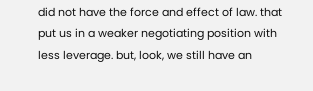did not have the force and effect of law. that put us in a weaker negotiating position with less leverage. but, look, we still have an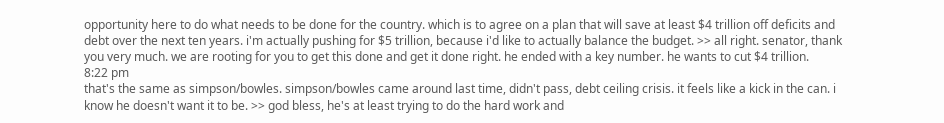opportunity here to do what needs to be done for the country. which is to agree on a plan that will save at least $4 trillion off deficits and debt over the next ten years. i'm actually pushing for $5 trillion, because i'd like to actually balance the budget. >> all right. senator, thank you very much. we are rooting for you to get this done and get it done right. he ended with a key number. he wants to cut $4 trillion.
8:22 pm
that's the same as simpson/bowles. simpson/bowles came around last time, didn't pass, debt ceiling crisis. it feels like a kick in the can. i know he doesn't want it to be. >> god bless, he's at least trying to do the hard work and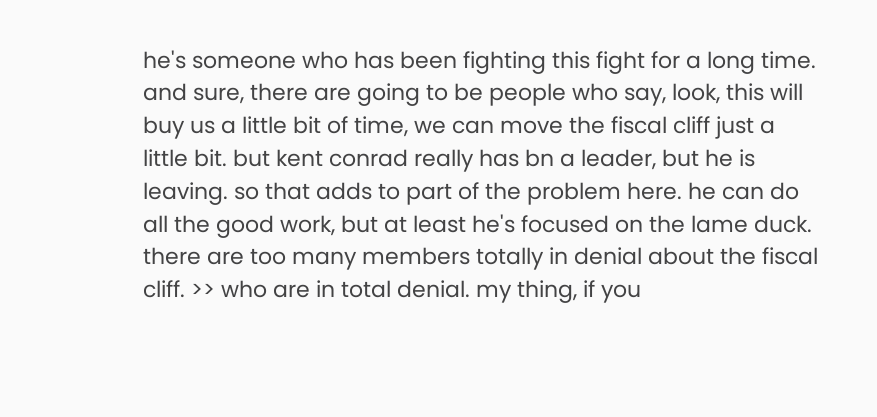he's someone who has been fighting this fight for a long time. and sure, there are going to be people who say, look, this will buy us a little bit of time, we can move the fiscal cliff just a little bit. but kent conrad really has bn a leader, but he is leaving. so that adds to part of the problem here. he can do all the good work, but at least he's focused on the lame duck. there are too many members totally in denial about the fiscal cliff. >> who are in total denial. my thing, if you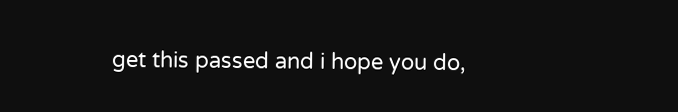get this passed and i hope you do,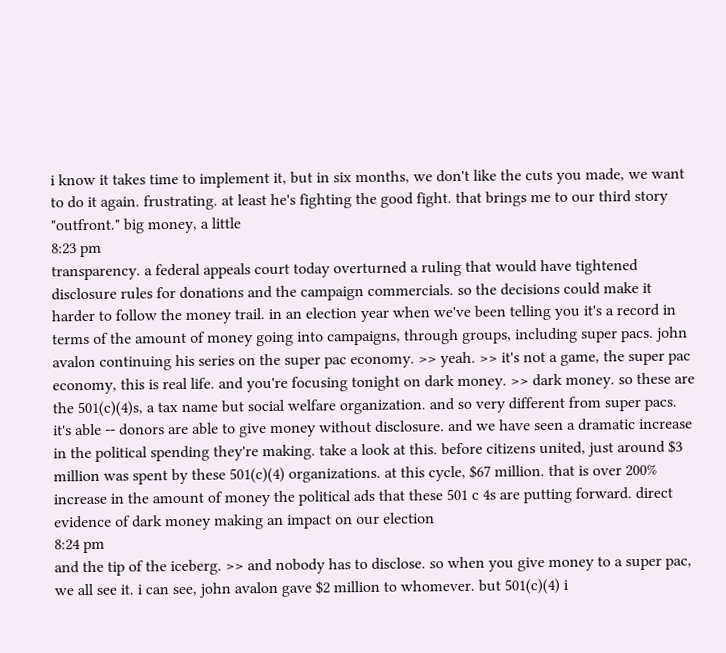i know it takes time to implement it, but in six months, we don't like the cuts you made, we want to do it again. frustrating. at least he's fighting the good fight. that brings me to our third story "outfront." big money, a little
8:23 pm
transparency. a federal appeals court today overturned a ruling that would have tightened disclosure rules for donations and the campaign commercials. so the decisions could make it harder to follow the money trail. in an election year when we've been telling you it's a record in terms of the amount of money going into campaigns, through groups, including super pacs. john avalon continuing his series on the super pac economy. >> yeah. >> it's not a game, the super pac economy, this is real life. and you're focusing tonight on dark money. >> dark money. so these are the 501(c)(4)s, a tax name but social welfare organization. and so very different from super pacs. it's able -- donors are able to give money without disclosure. and we have seen a dramatic increase in the political spending they're making. take a look at this. before citizens united, just around $3 million was spent by these 501(c)(4) organizations. at this cycle, $67 million. that is over 200% increase in the amount of money the political ads that these 501 c 4s are putting forward. direct evidence of dark money making an impact on our election
8:24 pm
and the tip of the iceberg. >> and nobody has to disclose. so when you give money to a super pac, we all see it. i can see, john avalon gave $2 million to whomever. but 501(c)(4) i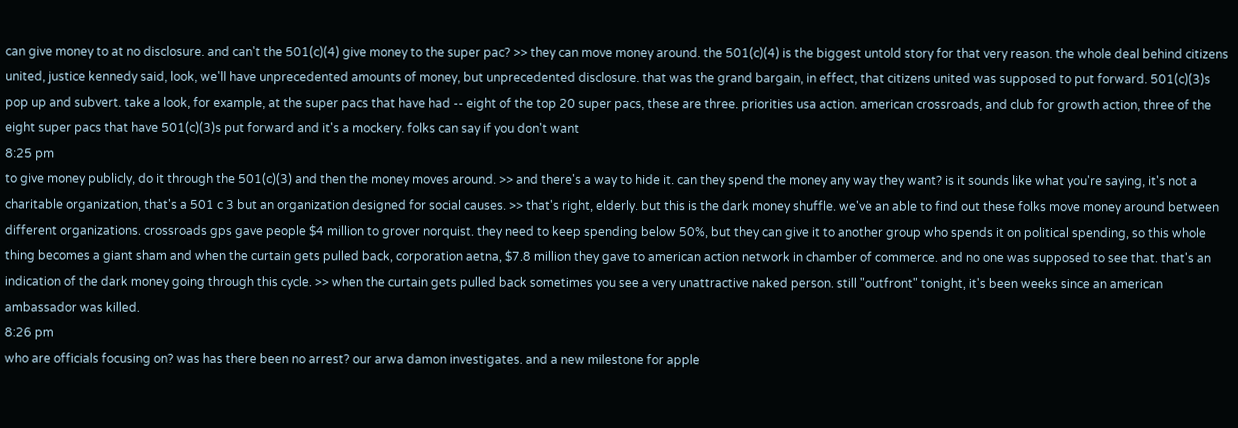can give money to at no disclosure. and can't the 501(c)(4) give money to the super pac? >> they can move money around. the 501(c)(4) is the biggest untold story for that very reason. the whole deal behind citizens united, justice kennedy said, look, we'll have unprecedented amounts of money, but unprecedented disclosure. that was the grand bargain, in effect, that citizens united was supposed to put forward. 501(c)(3)s pop up and subvert. take a look, for example, at the super pacs that have had -- eight of the top 20 super pacs, these are three. priorities usa action. american crossroads, and club for growth action, three of the eight super pacs that have 501(c)(3)s put forward and it's a mockery. folks can say if you don't want
8:25 pm
to give money publicly, do it through the 501(c)(3) and then the money moves around. >> and there's a way to hide it. can they spend the money any way they want? is it sounds like what you're saying, it's not a charitable organization, that's a 501 c 3 but an organization designed for social causes. >> that's right, elderly. but this is the dark money shuffle. we've an able to find out these folks move money around between different organizations. crossroads gps gave people $4 million to grover norquist. they need to keep spending below 50%, but they can give it to another group who spends it on political spending, so this whole thing becomes a giant sham and when the curtain gets pulled back, corporation aetna, $7.8 million they gave to american action network in chamber of commerce. and no one was supposed to see that. that's an indication of the dark money going through this cycle. >> when the curtain gets pulled back sometimes you see a very unattractive naked person. still "outfront" tonight, it's been weeks since an american ambassador was killed.
8:26 pm
who are officials focusing on? was has there been no arrest? our arwa damon investigates. and a new milestone for apple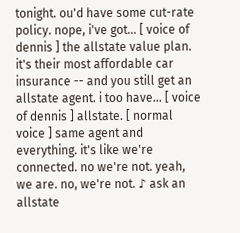tonight. ou'd have some cut-rate policy. nope, i've got... [ voice of dennis ] the allstate value plan. it's their most affordable car insurance -- and you still get an allstate agent. i too have... [ voice of dennis ] allstate. [ normal voice ] same agent and everything. it's like we're connected. no we're not. yeah, we are. no, we're not. ♪ ask an allstate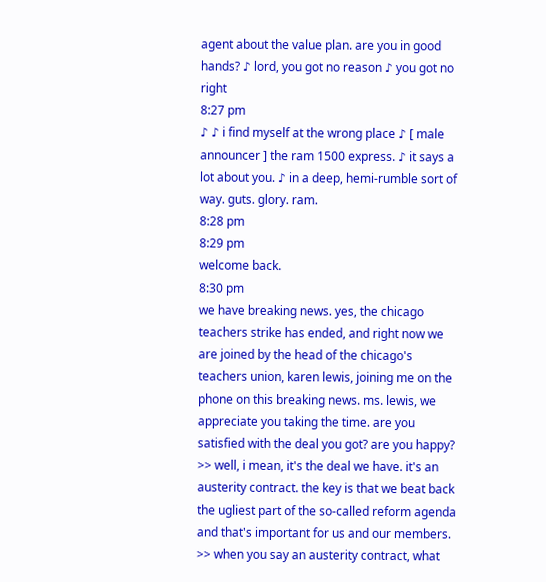agent about the value plan. are you in good hands? ♪ lord, you got no reason ♪ you got no right
8:27 pm
♪ ♪ i find myself at the wrong place ♪ [ male announcer ] the ram 1500 express. ♪ it says a lot about you. ♪ in a deep, hemi-rumble sort of way. guts. glory. ram.
8:28 pm
8:29 pm
welcome back.
8:30 pm
we have breaking news. yes, the chicago teachers strike has ended, and right now we are joined by the head of the chicago's teachers union, karen lewis, joining me on the phone on this breaking news. ms. lewis, we appreciate you taking the time. are you satisfied with the deal you got? are you happy? >> well, i mean, it's the deal we have. it's an austerity contract. the key is that we beat back the ugliest part of the so-called reform agenda and that's important for us and our members. >> when you say an austerity contract, what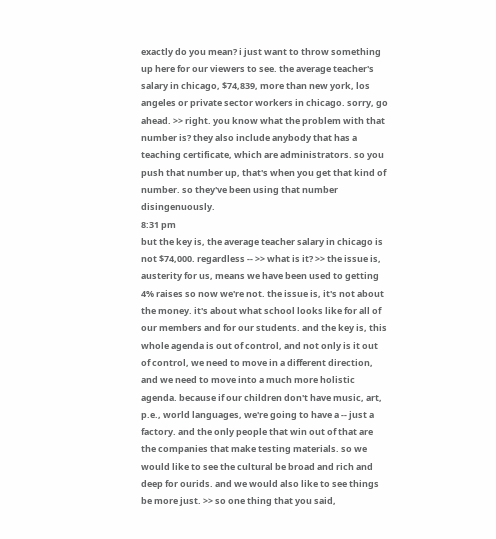exactly do you mean? i just want to throw something up here for our viewers to see. the average teacher's salary in chicago, $74,839, more than new york, los angeles or private sector workers in chicago. sorry, go ahead. >> right. you know what the problem with that number is? they also include anybody that has a teaching certificate, which are administrators. so you push that number up, that's when you get that kind of number. so they've been using that number disingenuously.
8:31 pm
but the key is, the average teacher salary in chicago is not $74,000. regardless -- >> what is it? >> the issue is, austerity for us, means we have been used to getting 4% raises so now we're not. the issue is, it's not about the money. it's about what school looks like for all of our members and for our students. and the key is, this whole agenda is out of control, and not only is it out of control, we need to move in a different direction, and we need to move into a much more holistic agenda. because if our children don't have music, art, p.e., world languages, we're going to have a -- just a factory. and the only people that win out of that are the companies that make testing materials. so we would like to see the cultural be broad and rich and deep for ourids. and we would also like to see things be more just. >> so one thing that you said,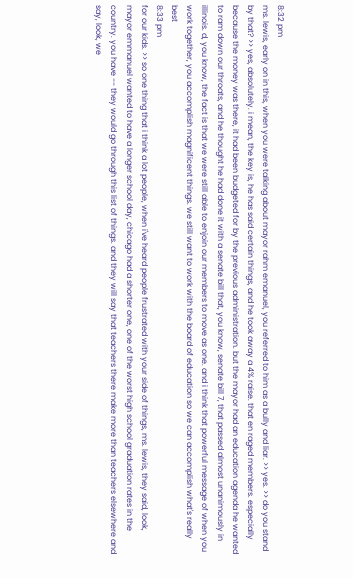8:32 pm
ms. lewis, early on in this, when you were talking about mayor rahm emanuel, you referred to him as a bully and liar. >> yes. >> do you stand by that? >> yes, absolutely. i mean, the key is, he has said certain things, and he took away a 4% raise. that en raged members. especially because the money was there, it had been budgeted for by the previous administration. but the mayor had an education agenda he wanted to ram down our throats, and he thought he had done it with a senate bill that, you know, senate bill 7, that passed almost unanimously in illinois. d, you know, the fact is that we were still able to enjoin our members to move as one. and i think that powerful message of when you work together, you accomplish magnificent things. we still want to work with the board of education so we can accomplish what's really best
8:33 pm
for our kids. >> so one thing that i think a lot people, when i've heard people frustrated with your side of things, ms. lewis, they said, look, mayor emmanuel wanted to have a longer school day, chicago had a shorter one, one of the worst high school graduation rates in the country. you have -- they would go through this list of things. and they will say that teachers there make more than teachers elsewhere and say, look, we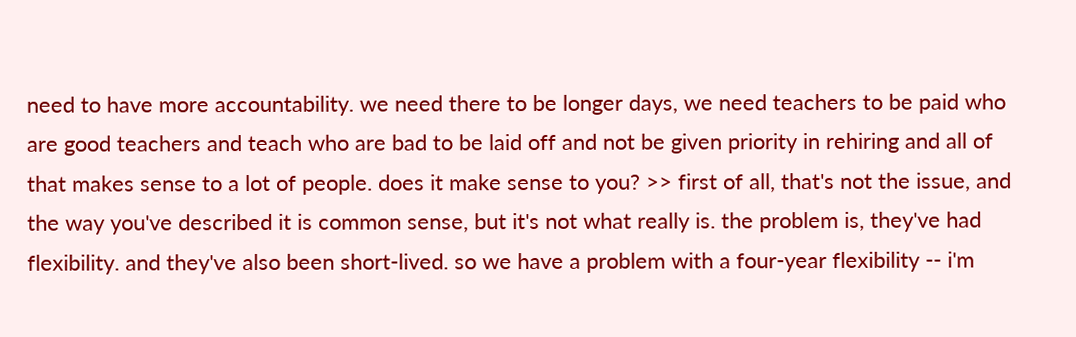need to have more accountability. we need there to be longer days, we need teachers to be paid who are good teachers and teach who are bad to be laid off and not be given priority in rehiring and all of that makes sense to a lot of people. does it make sense to you? >> first of all, that's not the issue, and the way you've described it is common sense, but it's not what really is. the problem is, they've had flexibility. and they've also been short-lived. so we have a problem with a four-year flexibility -- i'm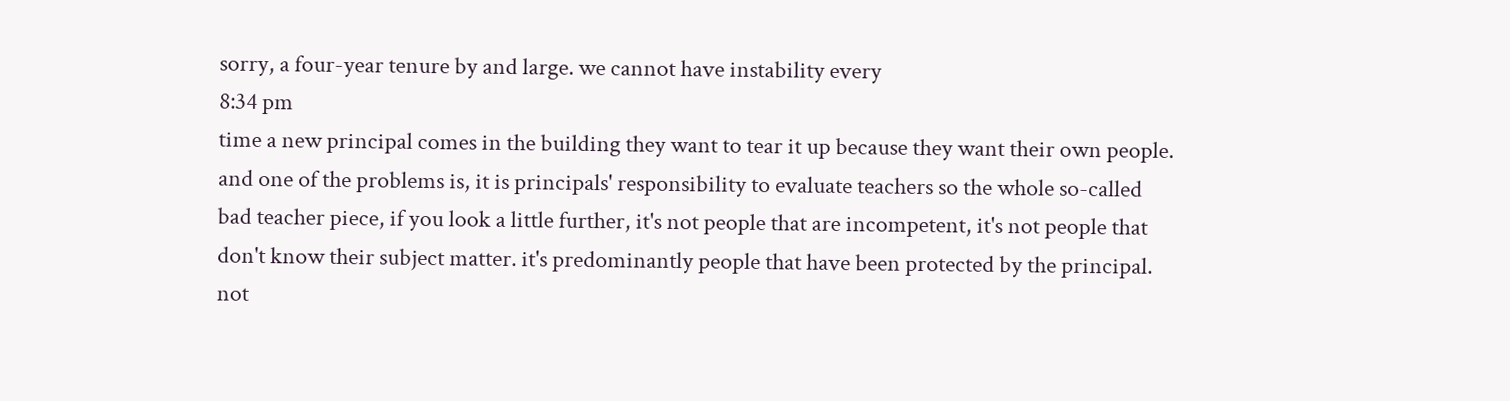sorry, a four-year tenure by and large. we cannot have instability every
8:34 pm
time a new principal comes in the building they want to tear it up because they want their own people. and one of the problems is, it is principals' responsibility to evaluate teachers so the whole so-called bad teacher piece, if you look a little further, it's not people that are incompetent, it's not people that don't know their subject matter. it's predominantly people that have been protected by the principal. not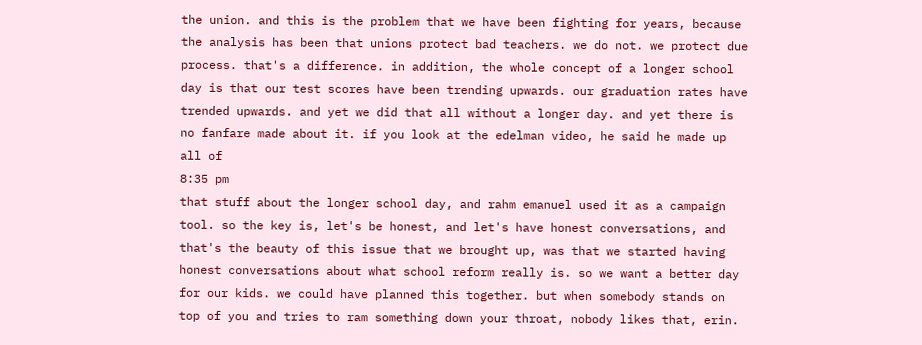the union. and this is the problem that we have been fighting for years, because the analysis has been that unions protect bad teachers. we do not. we protect due process. that's a difference. in addition, the whole concept of a longer school day is that our test scores have been trending upwards. our graduation rates have trended upwards. and yet we did that all without a longer day. and yet there is no fanfare made about it. if you look at the edelman video, he said he made up all of
8:35 pm
that stuff about the longer school day, and rahm emanuel used it as a campaign tool. so the key is, let's be honest, and let's have honest conversations, and that's the beauty of this issue that we brought up, was that we started having honest conversations about what school reform really is. so we want a better day for our kids. we could have planned this together. but when somebody stands on top of you and tries to ram something down your throat, nobody likes that, erin.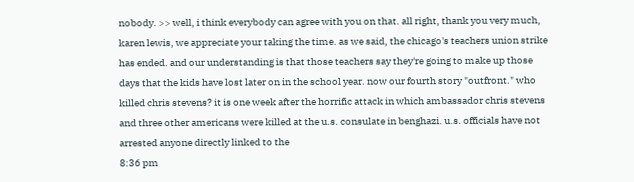nobody. >> well, i think everybody can agree with you on that. all right, thank you very much, karen lewis, we appreciate your taking the time. as we said, the chicago's teachers union strike has ended. and our understanding is that those teachers say they're going to make up those days that the kids have lost later on in the school year. now our fourth story "outfront." who killed chris stevens? it is one week after the horrific attack in which ambassador chris stevens and three other americans were killed at the u.s. consulate in benghazi. u.s. officials have not arrested anyone directly linked to the
8:36 pm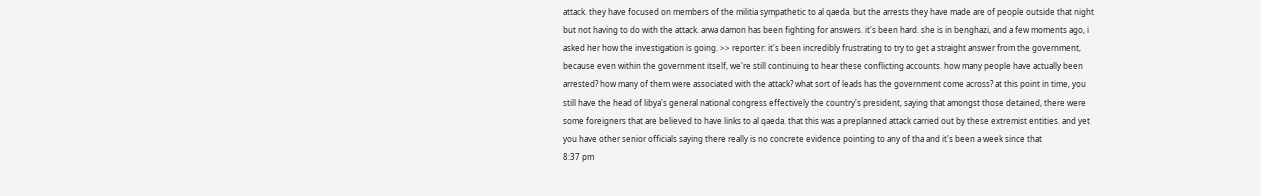attack. they have focused on members of the militia sympathetic to al qaeda. but the arrests they have made are of people outside that night but not having to do with the attack. arwa damon has been fighting for answers. it's been hard. she is in benghazi, and a few moments ago, i asked her how the investigation is going. >> reporter: it's been incredibly frustrating to try to get a straight answer from the government, because even within the government itself, we're still continuing to hear these conflicting accounts. how many people have actually been arrested? how many of them were associated with the attack? what sort of leads has the government come across? at this point in time, you still have the head of libya's general national congress effectively the country's president, saying that amongst those detained, there were some foreigners that are believed to have links to al qaeda. that this was a preplanned attack carried out by these extremist entities. and yet you have other senior officials saying there really is no concrete evidence pointing to any of tha and it's been a week since that
8:37 pm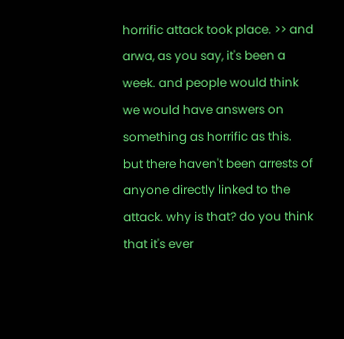horrific attack took place. >> and arwa, as you say, it's been a week. and people would think we would have answers on something as horrific as this. but there haven't been arrests of anyone directly linked to the attack. why is that? do you think that it's ever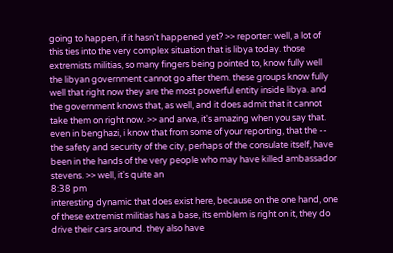going to happen, if it hasn't happened yet? >> reporter: well, a lot of this ties into the very complex situation that is libya today. those extremists militias, so many fingers being pointed to, know fully well the libyan government cannot go after them. these groups know fully well that right now they are the most powerful entity inside libya. and the government knows that, as well, and it does admit that it cannot take them on right now. >> and arwa, it's amazing when you say that. even in benghazi, i know that from some of your reporting, that the -- the safety and security of the city, perhaps of the consulate itself, have been in the hands of the very people who may have killed ambassador stevens. >> well, it's quite an
8:38 pm
interesting dynamic that does exist here, because on the one hand, one of these extremist militias has a base, its emblem is right on it, they do drive their cars around. they also have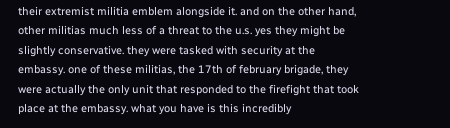their extremist militia emblem alongside it. and on the other hand, other militias much less of a threat to the u.s. yes they might be slightly conservative. they were tasked with security at the embassy. one of these militias, the 17th of february brigade, they were actually the only unit that responded to the firefight that took place at the embassy. what you have is this incredibly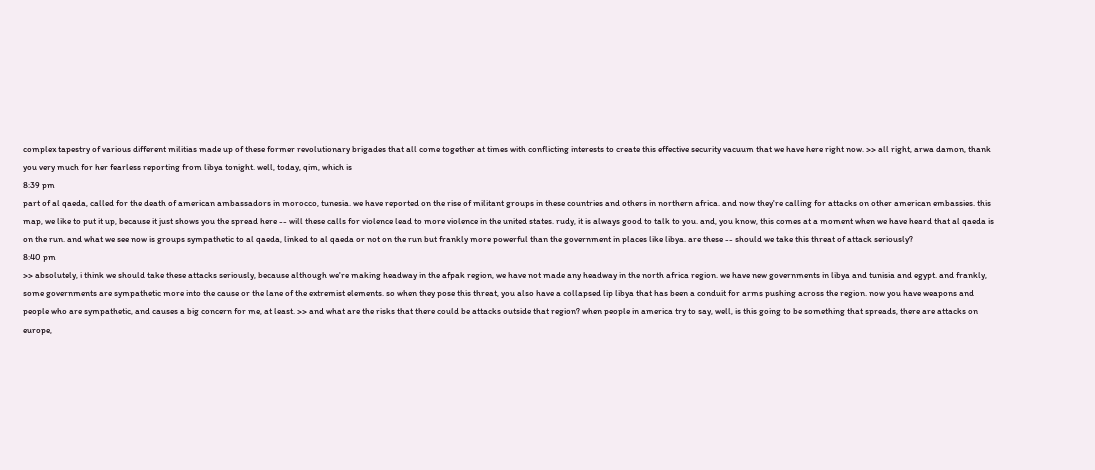complex tapestry of various different militias made up of these former revolutionary brigades that all come together at times with conflicting interests to create this effective security vacuum that we have here right now. >> all right, arwa damon, thank you very much for her fearless reporting from libya tonight. well, today, qim, which is
8:39 pm
part of al qaeda, called for the death of american ambassadors in morocco, tunesia. we have reported on the rise of militant groups in these countries and others in northern africa. and now they're calling for attacks on other american embassies. this map, we like to put it up, because it just shows you the spread here -- will these calls for violence lead to more violence in the united states. rudy, it is always good to talk to you. and, you know, this comes at a moment when we have heard that al qaeda is on the run. and what we see now is groups sympathetic to al qaeda, linked to al qaeda or not on the run but frankly more powerful than the government in places like libya. are these -- should we take this threat of attack seriously?
8:40 pm
>> absolutely, i think we should take these attacks seriously, because although we're making headway in the afpak region, we have not made any headway in the north africa region. we have new governments in libya and tunisia and egypt. and frankly, some governments are sympathetic more into the cause or the lane of the extremist elements. so when they pose this threat, you also have a collapsed lip libya that has been a conduit for arms pushing across the region. now you have weapons and people who are sympathetic, and causes a big concern for me, at least. >> and what are the risks that there could be attacks outside that region? when people in america try to say, well, is this going to be something that spreads, there are attacks on europe,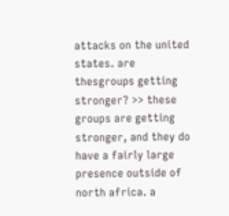attacks on the united states. are thesgroups getting stronger? >> these groups are getting stronger, and they do have a fairly large presence outside of north africa. a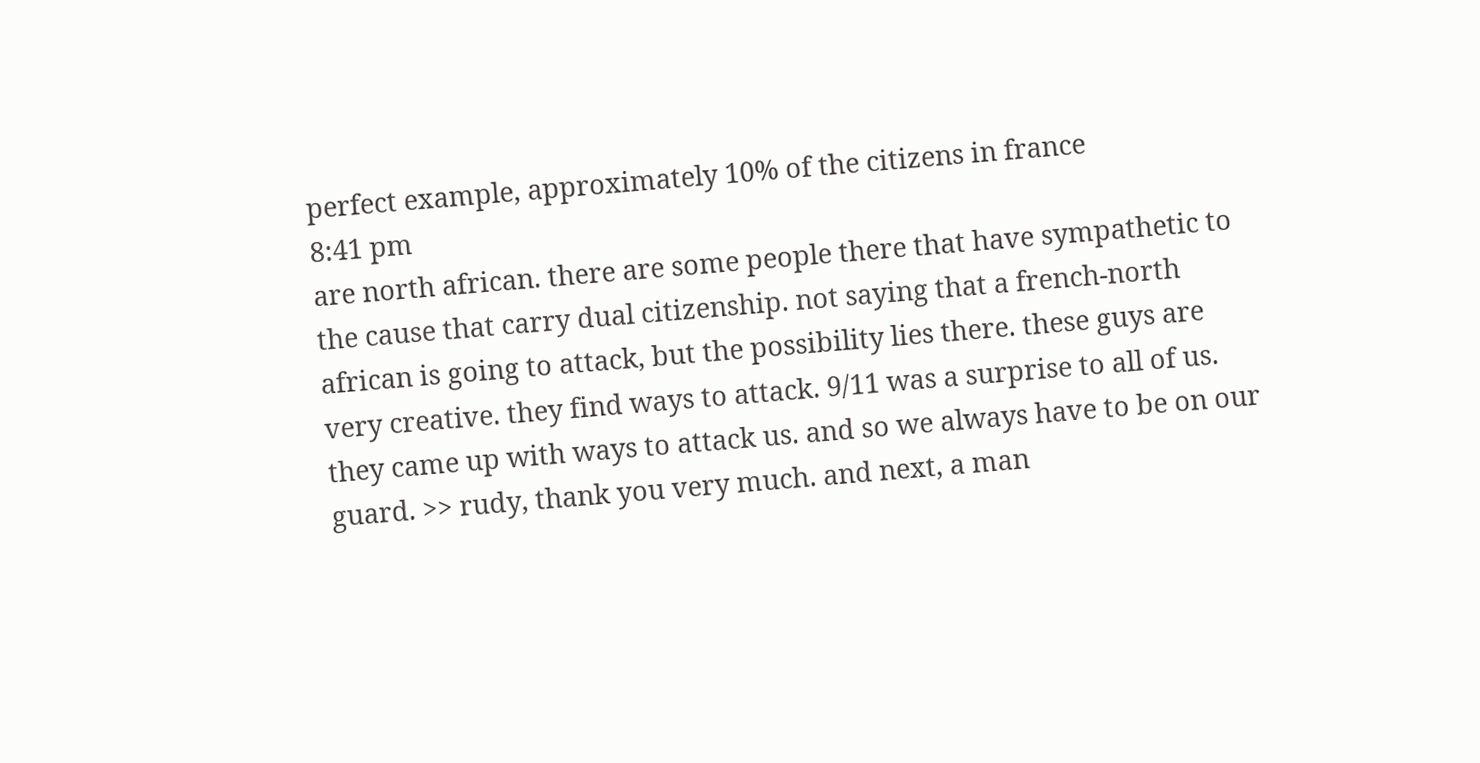perfect example, approximately 10% of the citizens in france
8:41 pm
are north african. there are some people there that have sympathetic to the cause that carry dual citizenship. not saying that a french-north african is going to attack, but the possibility lies there. these guys are very creative. they find ways to attack. 9/11 was a surprise to all of us. they came up with ways to attack us. and so we always have to be on our guard. >> rudy, thank you very much. and next, a man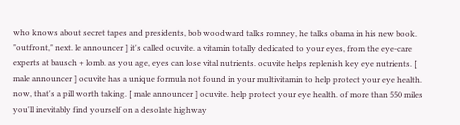who knows about secret tapes and presidents, bob woodward talks romney, he talks obama in his new book. "outfront," next. le announcer ] it's called ocuvite. a vitamin totally dedicated to your eyes, from the eye-care experts at bausch + lomb. as you age, eyes can lose vital nutrients. ocuvite helps replenish key eye nutrients. [ male announcer ] ocuvite has a unique formula not found in your multivitamin to help protect your eye health. now, that's a pill worth taking. [ male announcer ] ocuvite. help protect your eye health. of more than 550 miles you'll inevitably find yourself on a desolate highway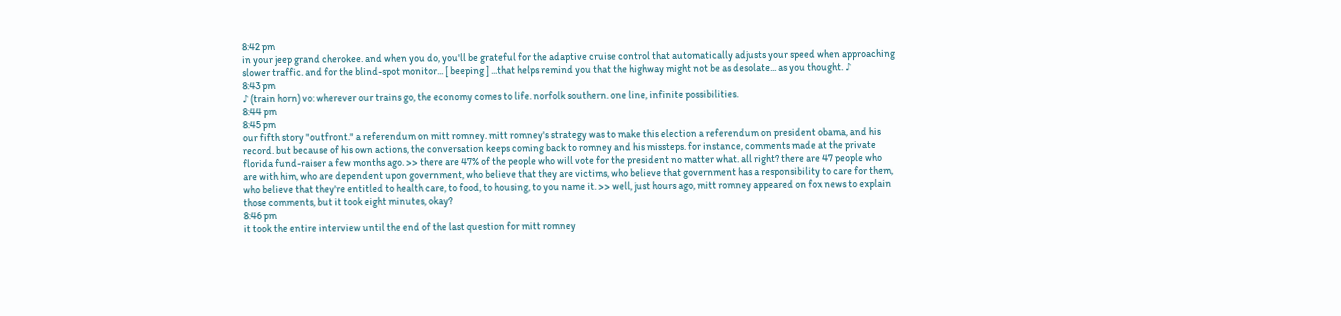8:42 pm
in your jeep grand cherokee. and when you do, you'll be grateful for the adaptive cruise control that automatically adjusts your speed when approaching slower traffic. and for the blind-spot monitor... [ beeping ] ...that helps remind you that the highway might not be as desolate... as you thought. ♪
8:43 pm
♪ (train horn) vo: wherever our trains go, the economy comes to life. norfolk southern. one line, infinite possibilities.
8:44 pm
8:45 pm
our fifth story "outfront." a referendum on mitt romney. mitt romney's strategy was to make this election a referendum on president obama, and his record. but because of his own actions, the conversation keeps coming back to romney and his missteps. for instance, comments made at the private florida fund-raiser a few months ago. >> there are 47% of the people who will vote for the president no matter what. all right? there are 47 people who are with him, who are dependent upon government, who believe that they are victims, who believe that government has a responsibility to care for them, who believe that they're entitled to health care, to food, to housing, to you name it. >> well, just hours ago, mitt romney appeared on fox news to explain those comments, but it took eight minutes, okay?
8:46 pm
it took the entire interview until the end of the last question for mitt romney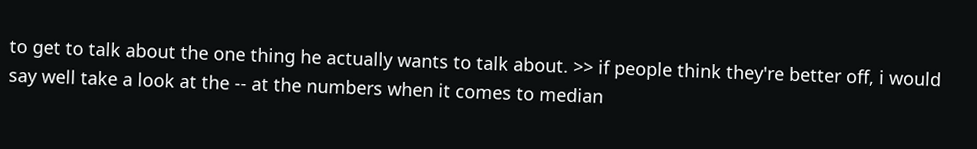to get to talk about the one thing he actually wants to talk about. >> if people think they're better off, i would say well take a look at the -- at the numbers when it comes to median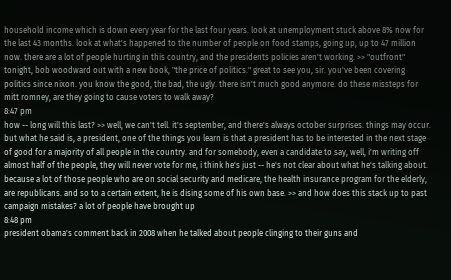household income which is down every year for the last four years. look at unemployment stuck above 8% now for the last 43 months. look at what's happened to the number of people on food stamps, going up, up to 47 million now. there are a lot of people hurting in this country, and the presidents policies aren't working. >> "outfront" tonight, bob woodward out with a new book, "the price of politics." great to see you, sir. you've been covering politics since nixon. you know the good, the bad, the ugly. there isn't much good anymore. do these missteps for mitt romney, are they going to cause voters to walk away?
8:47 pm
how -- long will this last? >> well, we can't tell. it's september, and there's always october surprises. things may occur. but what he said is, a president, one of the things you learn is that a president has to be interested in the next stage of good for a majority of all people in the country. and for somebody, even a candidate to say, well, i'm writing off almost half of the people, they will never vote for me, i think he's just -- he's not clear about what he's talking about. because a lot of those people who are on social security and medicare, the health insurance program for the elderly, are republicans. and so to a certain extent, he is dising some of his own base. >> and how does this stack up to past campaign mistakes? a lot of people have brought up
8:48 pm
president obama's comment back in 2008 when he talked about people clinging to their guns and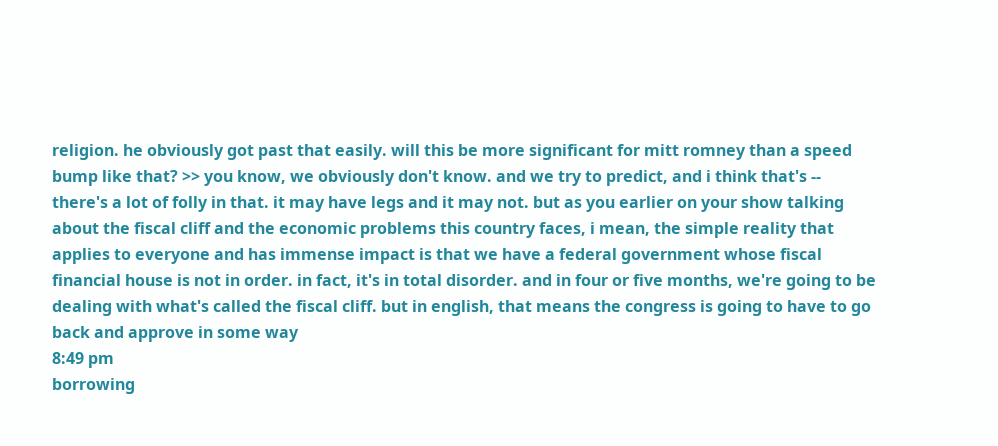religion. he obviously got past that easily. will this be more significant for mitt romney than a speed bump like that? >> you know, we obviously don't know. and we try to predict, and i think that's -- there's a lot of folly in that. it may have legs and it may not. but as you earlier on your show talking about the fiscal cliff and the economic problems this country faces, i mean, the simple reality that applies to everyone and has immense impact is that we have a federal government whose fiscal financial house is not in order. in fact, it's in total disorder. and in four or five months, we're going to be dealing with what's called the fiscal cliff. but in english, that means the congress is going to have to go back and approve in some way
8:49 pm
borrowing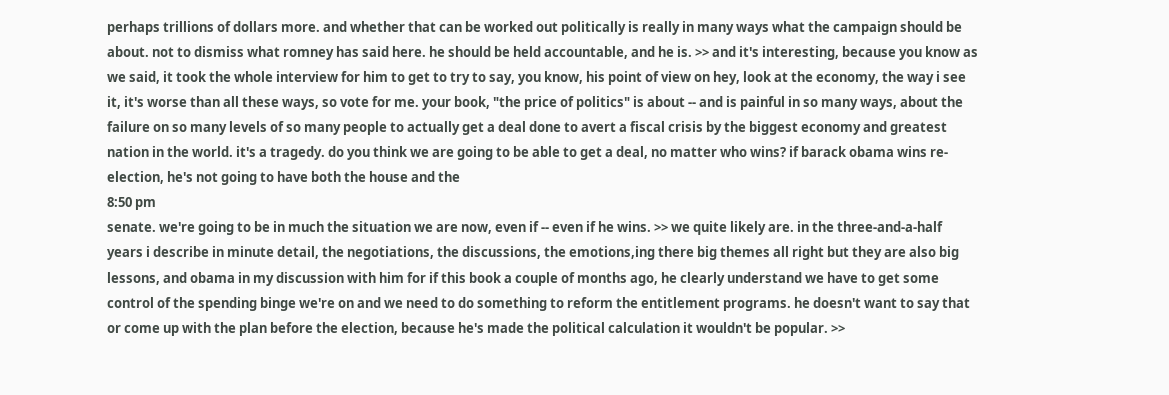perhaps trillions of dollars more. and whether that can be worked out politically is really in many ways what the campaign should be about. not to dismiss what romney has said here. he should be held accountable, and he is. >> and it's interesting, because you know as we said, it took the whole interview for him to get to try to say, you know, his point of view on hey, look at the economy, the way i see it, it's worse than all these ways, so vote for me. your book, "the price of politics" is about -- and is painful in so many ways, about the failure on so many levels of so many people to actually get a deal done to avert a fiscal crisis by the biggest economy and greatest nation in the world. it's a tragedy. do you think we are going to be able to get a deal, no matter who wins? if barack obama wins re-election, he's not going to have both the house and the
8:50 pm
senate. we're going to be in much the situation we are now, even if -- even if he wins. >> we quite likely are. in the three-and-a-half years i describe in minute detail, the negotiations, the discussions, the emotions,ing there big themes all right but they are also big lessons, and obama in my discussion with him for if this book a couple of months ago, he clearly understand we have to get some control of the spending binge we're on and we need to do something to reform the entitlement programs. he doesn't want to say that or come up with the plan before the election, because he's made the political calculation it wouldn't be popular. >>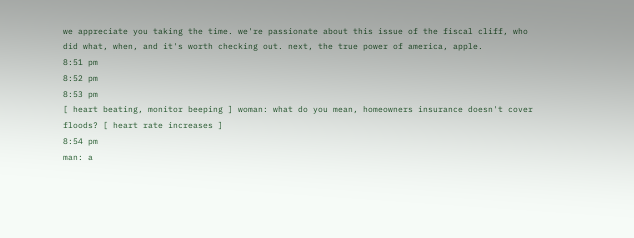we appreciate you taking the time. we're passionate about this issue of the fiscal cliff, who did what, when, and it's worth checking out. next, the true power of america, apple.
8:51 pm
8:52 pm
8:53 pm
[ heart beating, monitor beeping ] woman: what do you mean, homeowners insurance doesn't cover floods? [ heart rate increases ]
8:54 pm
man: a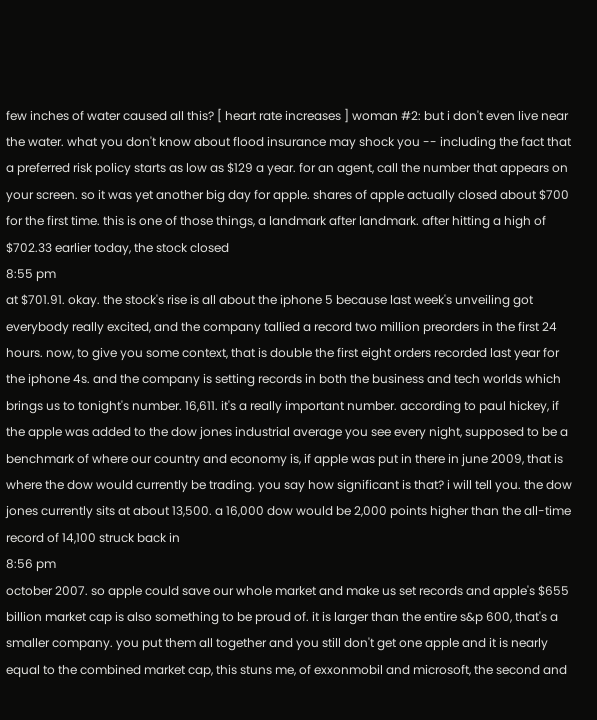few inches of water caused all this? [ heart rate increases ] woman #2: but i don't even live near the water. what you don't know about flood insurance may shock you -- including the fact that a preferred risk policy starts as low as $129 a year. for an agent, call the number that appears on your screen. so it was yet another big day for apple. shares of apple actually closed about $700 for the first time. this is one of those things, a landmark after landmark. after hitting a high of $702.33 earlier today, the stock closed
8:55 pm
at $701.91. okay. the stock's rise is all about the iphone 5 because last week's unveiling got everybody really excited, and the company tallied a record two million preorders in the first 24 hours. now, to give you some context, that is double the first eight orders recorded last year for the iphone 4s. and the company is setting records in both the business and tech worlds which brings us to tonight's number. 16,611. it's a really important number. according to paul hickey, if the apple was added to the dow jones industrial average you see every night, supposed to be a benchmark of where our country and economy is, if apple was put in there in june 2009, that is where the dow would currently be trading. you say how significant is that? i will tell you. the dow jones currently sits at about 13,500. a 16,000 dow would be 2,000 points higher than the all-time record of 14,100 struck back in
8:56 pm
october 2007. so apple could save our whole market and make us set records and apple's $655 billion market cap is also something to be proud of. it is larger than the entire s&p 600, that's a smaller company. you put them all together and you still don't get one apple and it is nearly equal to the combined market cap, this stuns me, of exxonmobil and microsoft, the second and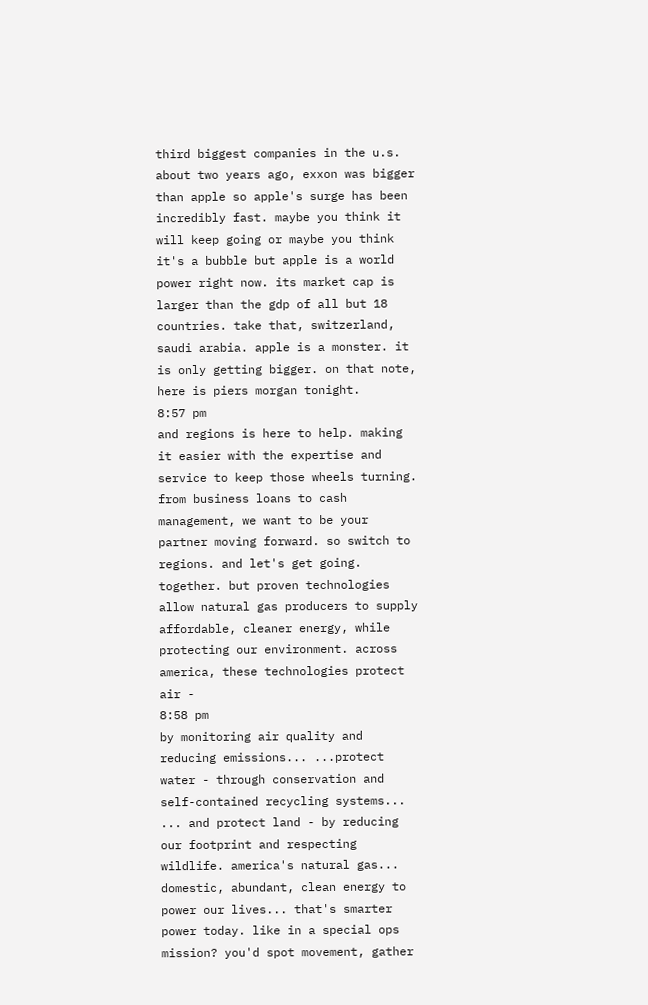third biggest companies in the u.s. about two years ago, exxon was bigger than apple so apple's surge has been incredibly fast. maybe you think it will keep going or maybe you think it's a bubble but apple is a world power right now. its market cap is larger than the gdp of all but 18 countries. take that, switzerland, saudi arabia. apple is a monster. it is only getting bigger. on that note, here is piers morgan tonight.
8:57 pm
and regions is here to help. making it easier with the expertise and service to keep those wheels turning. from business loans to cash management, we want to be your partner moving forward. so switch to regions. and let's get going. together. but proven technologies allow natural gas producers to supply affordable, cleaner energy, while protecting our environment. across america, these technologies protect air -
8:58 pm
by monitoring air quality and reducing emissions... ...protect water - through conservation and self-contained recycling systems... ... and protect land - by reducing our footprint and respecting wildlife. america's natural gas... domestic, abundant, clean energy to power our lives... that's smarter power today. like in a special ops mission? you'd spot movement, gather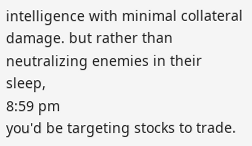intelligence with minimal collateral damage. but rather than neutralizing enemies in their sleep,
8:59 pm
you'd be targeting stocks to trade.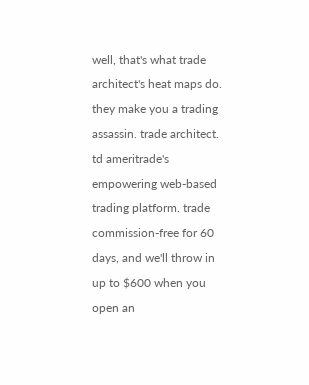well, that's what trade architect's heat maps do. they make you a trading assassin. trade architect. td ameritrade's empowering web-based trading platform. trade commission-free for 60 days, and we'll throw in up to $600 when you open an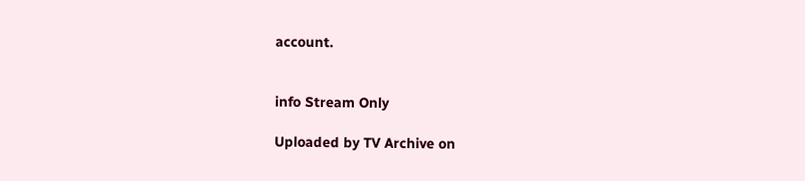account.


info Stream Only

Uploaded by TV Archive on